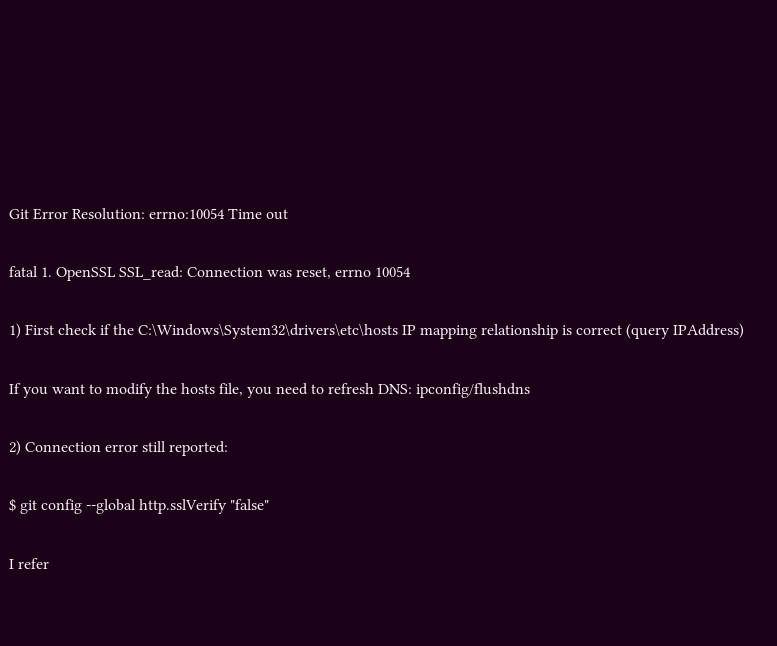Git Error Resolution: errno:10054 Time out

fatal 1. OpenSSL SSL_read: Connection was reset, errno 10054

1) First check if the C:\Windows\System32\drivers\etc\hosts IP mapping relationship is correct (query IPAddress)

If you want to modify the hosts file, you need to refresh DNS: ipconfig/flushdns

2) Connection error still reported:

$ git config --global http.sslVerify "false"

I refer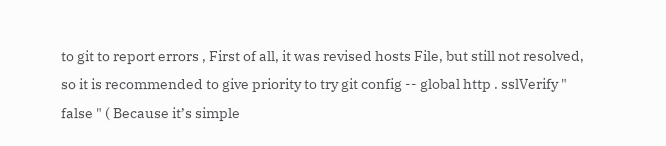to git to report errors , First of all, it was revised hosts File, but still not resolved, so it is recommended to give priority to try git config -- global http . sslVerify " false " ( Because it’s simple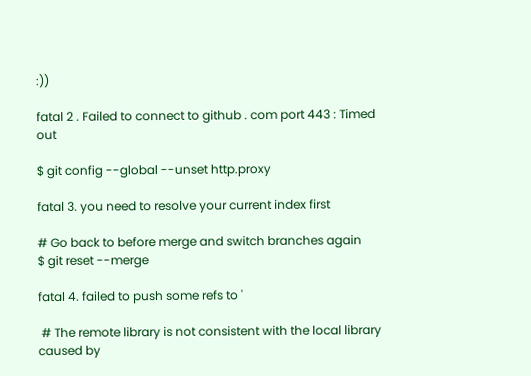:))

fatal 2 . Failed to connect to github . com port 443 : Timed out

$ git config --global --unset http.proxy

fatal 3. you need to resolve your current index first

# Go back to before merge and switch branches again
$ git reset --merge

fatal 4. failed to push some refs to '

 # The remote library is not consistent with the local library caused by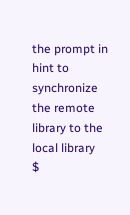the prompt in hint to synchronize the remote library to the local library
$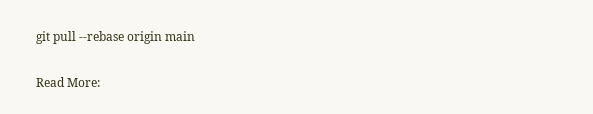git pull --rebase origin main

Read More: